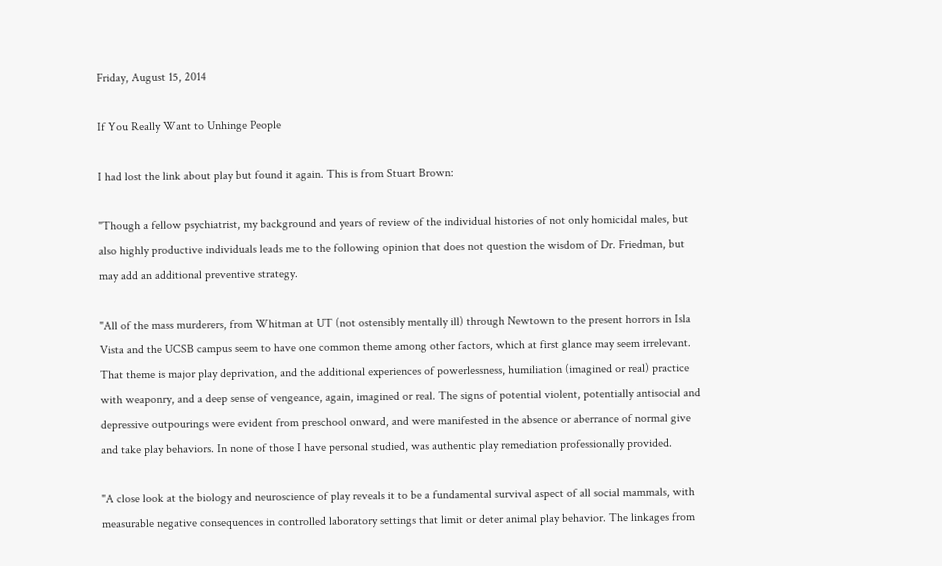Friday, August 15, 2014

If You Really Want to Unhinge People

I had lost the link about play but found it again. This is from Stuart Brown:

"Though a fellow psychiatrist, my background and years of review of the individual histories of not only homicidal males, but also highly productive individuals leads me to the following opinion that does not question the wisdom of Dr. Friedman, but may add an additional preventive strategy.

"All of the mass murderers, from Whitman at UT (not ostensibly mentally ill) through Newtown to the present horrors in Isla Vista and the UCSB campus seem to have one common theme among other factors, which at first glance may seem irrelevant. That theme is major play deprivation, and the additional experiences of powerlessness, humiliation (imagined or real) practice with weaponry, and a deep sense of vengeance, again, imagined or real. The signs of potential violent, potentially antisocial and depressive outpourings were evident from preschool onward, and were manifested in the absence or aberrance of normal give and take play behaviors. In none of those I have personal studied, was authentic play remediation professionally provided.

"A close look at the biology and neuroscience of play reveals it to be a fundamental survival aspect of all social mammals, with measurable negative consequences in controlled laboratory settings that limit or deter animal play behavior. The linkages from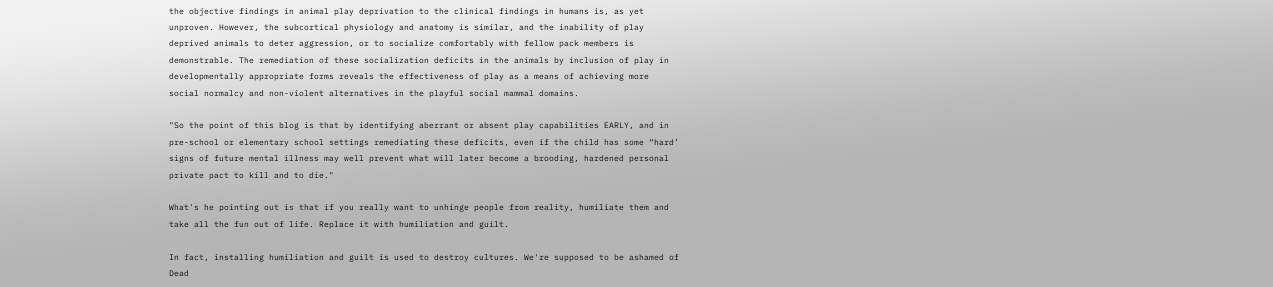the objective findings in animal play deprivation to the clinical findings in humans is, as yet unproven. However, the subcortical physiology and anatomy is similar, and the inability of play deprived animals to deter aggression, or to socialize comfortably with fellow pack members is demonstrable. The remediation of these socialization deficits in the animals by inclusion of play in developmentally appropriate forms reveals the effectiveness of play as a means of achieving more social normalcy and non-violent alternatives in the playful social mammal domains.

"So the point of this blog is that by identifying aberrant or absent play capabilities EARLY, and in pre-school or elementary school settings remediating these deficits, even if the child has some “hard’ signs of future mental illness may well prevent what will later become a brooding, hardened personal private pact to kill and to die."

What's he pointing out is that if you really want to unhinge people from reality, humiliate them and take all the fun out of life. Replace it with humiliation and guilt.

In fact, installing humiliation and guilt is used to destroy cultures. We're supposed to be ashamed of Dead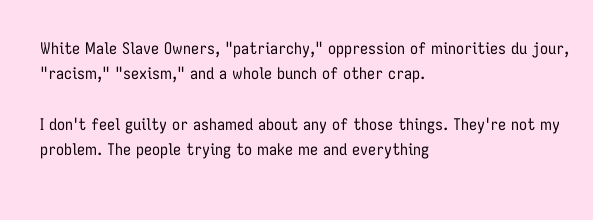White Male Slave Owners, "patriarchy," oppression of minorities du jour, "racism," "sexism," and a whole bunch of other crap.

I don't feel guilty or ashamed about any of those things. They're not my problem. The people trying to make me and everything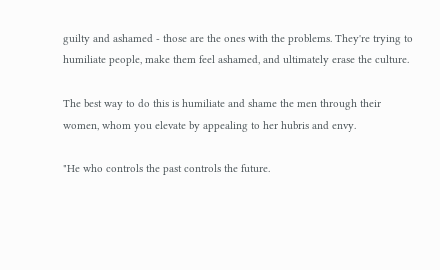guilty and ashamed - those are the ones with the problems. They're trying to humiliate people, make them feel ashamed, and ultimately erase the culture.

The best way to do this is humiliate and shame the men through their women, whom you elevate by appealing to her hubris and envy.

"He who controls the past controls the future.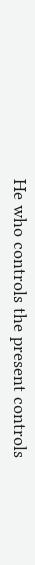He who controls the present controls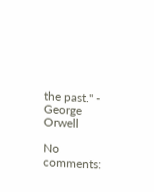the past." - George Orwell

No comments: